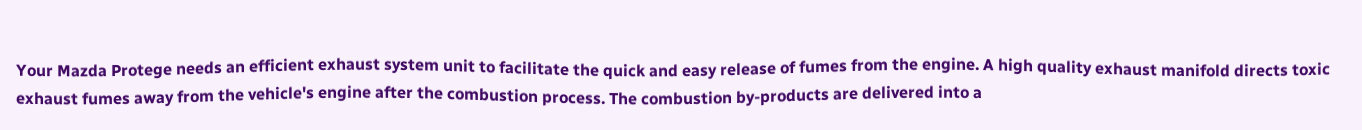Your Mazda Protege needs an efficient exhaust system unit to facilitate the quick and easy release of fumes from the engine. A high quality exhaust manifold directs toxic exhaust fumes away from the vehicle's engine after the combustion process. The combustion by-products are delivered into a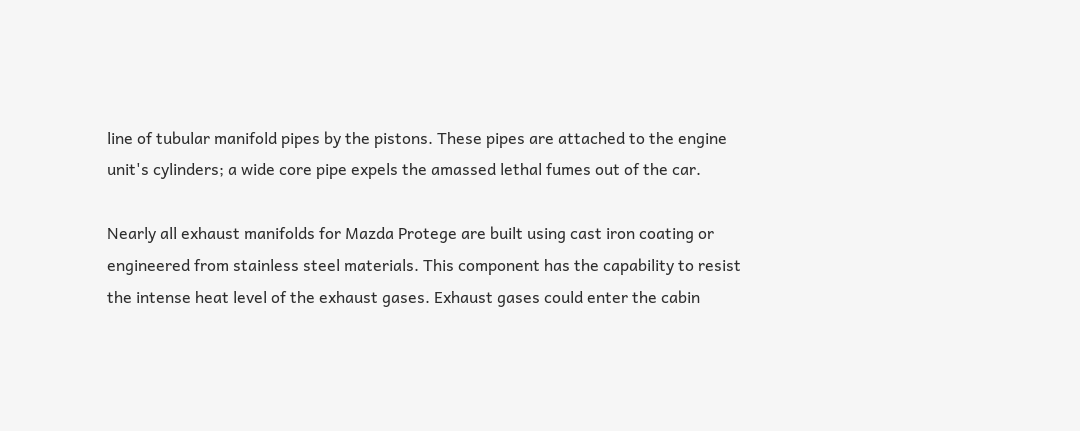line of tubular manifold pipes by the pistons. These pipes are attached to the engine unit's cylinders; a wide core pipe expels the amassed lethal fumes out of the car.

Nearly all exhaust manifolds for Mazda Protege are built using cast iron coating or engineered from stainless steel materials. This component has the capability to resist the intense heat level of the exhaust gases. Exhaust gases could enter the cabin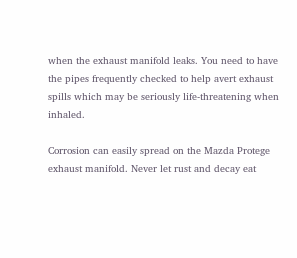when the exhaust manifold leaks. You need to have the pipes frequently checked to help avert exhaust spills which may be seriously life-threatening when inhaled.

Corrosion can easily spread on the Mazda Protege exhaust manifold. Never let rust and decay eat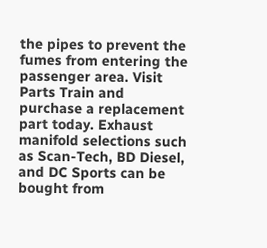the pipes to prevent the fumes from entering the passenger area. Visit Parts Train and purchase a replacement part today. Exhaust manifold selections such as Scan-Tech, BD Diesel, and DC Sports can be bought from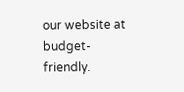our website at budget-friendly.